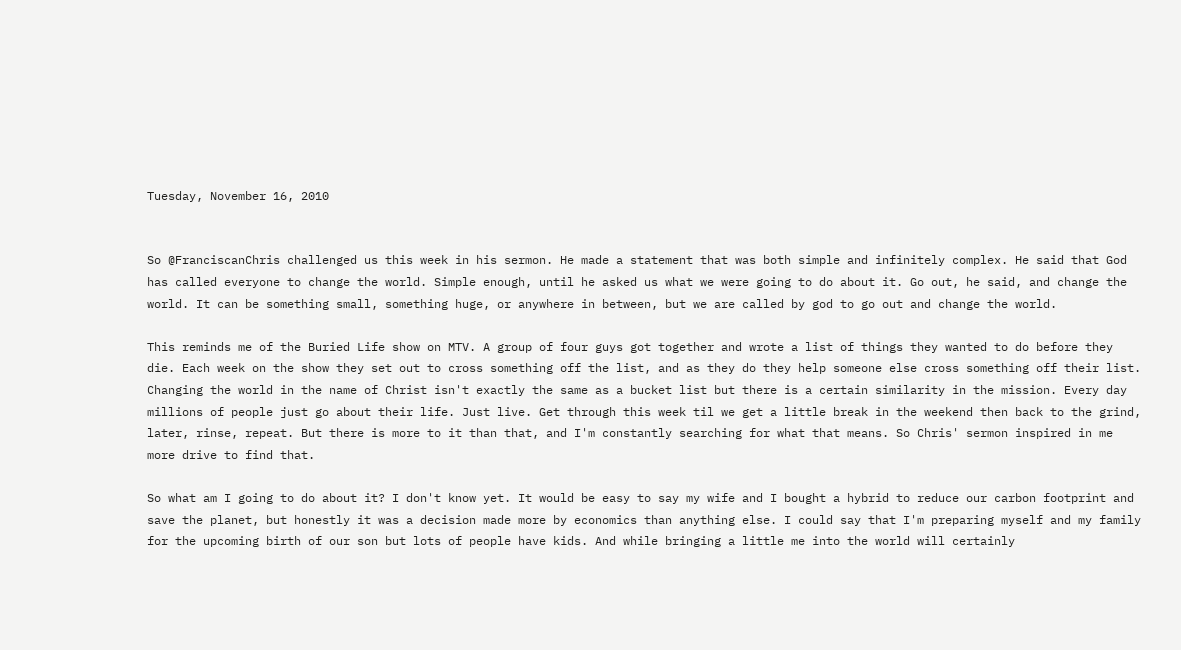Tuesday, November 16, 2010


So @FranciscanChris challenged us this week in his sermon. He made a statement that was both simple and infinitely complex. He said that God has called everyone to change the world. Simple enough, until he asked us what we were going to do about it. Go out, he said, and change the world. It can be something small, something huge, or anywhere in between, but we are called by god to go out and change the world.

This reminds me of the Buried Life show on MTV. A group of four guys got together and wrote a list of things they wanted to do before they die. Each week on the show they set out to cross something off the list, and as they do they help someone else cross something off their list. Changing the world in the name of Christ isn't exactly the same as a bucket list but there is a certain similarity in the mission. Every day millions of people just go about their life. Just live. Get through this week til we get a little break in the weekend then back to the grind, later, rinse, repeat. But there is more to it than that, and I'm constantly searching for what that means. So Chris' sermon inspired in me more drive to find that.

So what am I going to do about it? I don't know yet. It would be easy to say my wife and I bought a hybrid to reduce our carbon footprint and save the planet, but honestly it was a decision made more by economics than anything else. I could say that I'm preparing myself and my family for the upcoming birth of our son but lots of people have kids. And while bringing a little me into the world will certainly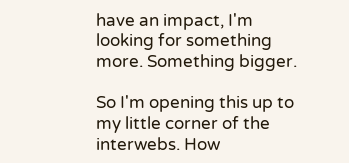have an impact, I'm looking for something more. Something bigger.

So I'm opening this up to my little corner of the interwebs. How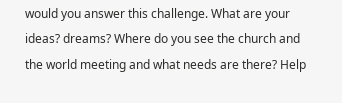would you answer this challenge. What are your ideas? dreams? Where do you see the church and the world meeting and what needs are there? Help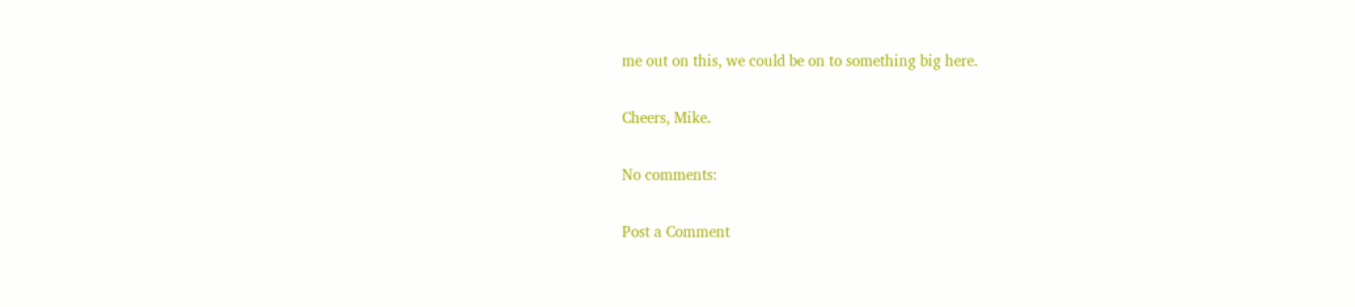me out on this, we could be on to something big here.

Cheers, Mike.

No comments:

Post a Comment